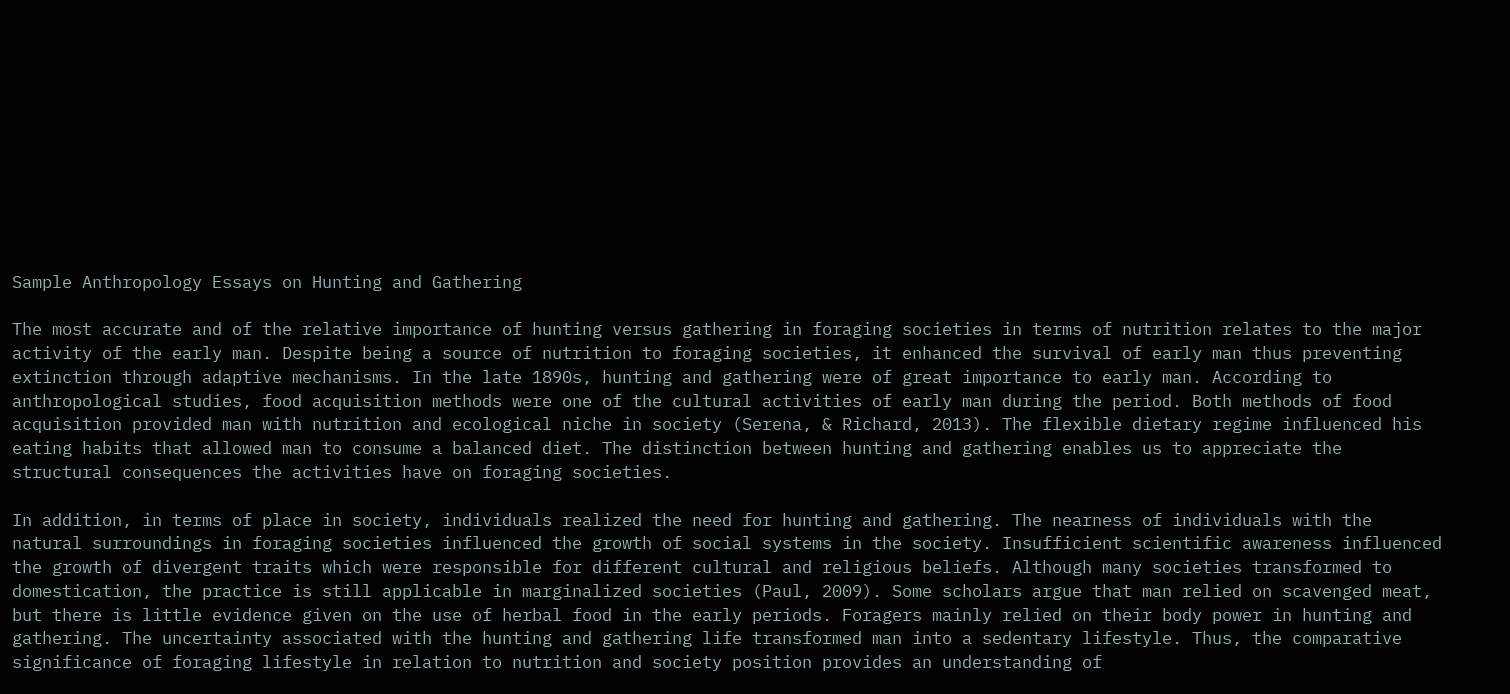Sample Anthropology Essays on Hunting and Gathering

The most accurate and of the relative importance of hunting versus gathering in foraging societies in terms of nutrition relates to the major activity of the early man. Despite being a source of nutrition to foraging societies, it enhanced the survival of early man thus preventing extinction through adaptive mechanisms. In the late 1890s, hunting and gathering were of great importance to early man. According to anthropological studies, food acquisition methods were one of the cultural activities of early man during the period. Both methods of food acquisition provided man with nutrition and ecological niche in society (Serena, & Richard, 2013). The flexible dietary regime influenced his eating habits that allowed man to consume a balanced diet. The distinction between hunting and gathering enables us to appreciate the structural consequences the activities have on foraging societies.

In addition, in terms of place in society, individuals realized the need for hunting and gathering. The nearness of individuals with the natural surroundings in foraging societies influenced the growth of social systems in the society. Insufficient scientific awareness influenced the growth of divergent traits which were responsible for different cultural and religious beliefs. Although many societies transformed to domestication, the practice is still applicable in marginalized societies (Paul, 2009). Some scholars argue that man relied on scavenged meat, but there is little evidence given on the use of herbal food in the early periods. Foragers mainly relied on their body power in hunting and gathering. The uncertainty associated with the hunting and gathering life transformed man into a sedentary lifestyle. Thus, the comparative significance of foraging lifestyle in relation to nutrition and society position provides an understanding of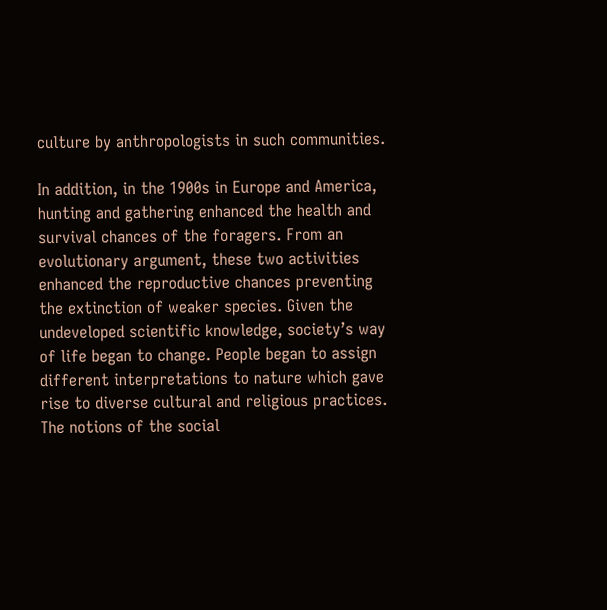culture by anthropologists in such communities.

In addition, in the 1900s in Europe and America, hunting and gathering enhanced the health and survival chances of the foragers. From an evolutionary argument, these two activities enhanced the reproductive chances preventing the extinction of weaker species. Given the undeveloped scientific knowledge, society’s way of life began to change. People began to assign different interpretations to nature which gave rise to diverse cultural and religious practices. The notions of the social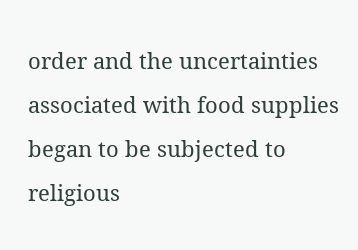order and the uncertainties associated with food supplies began to be subjected to religious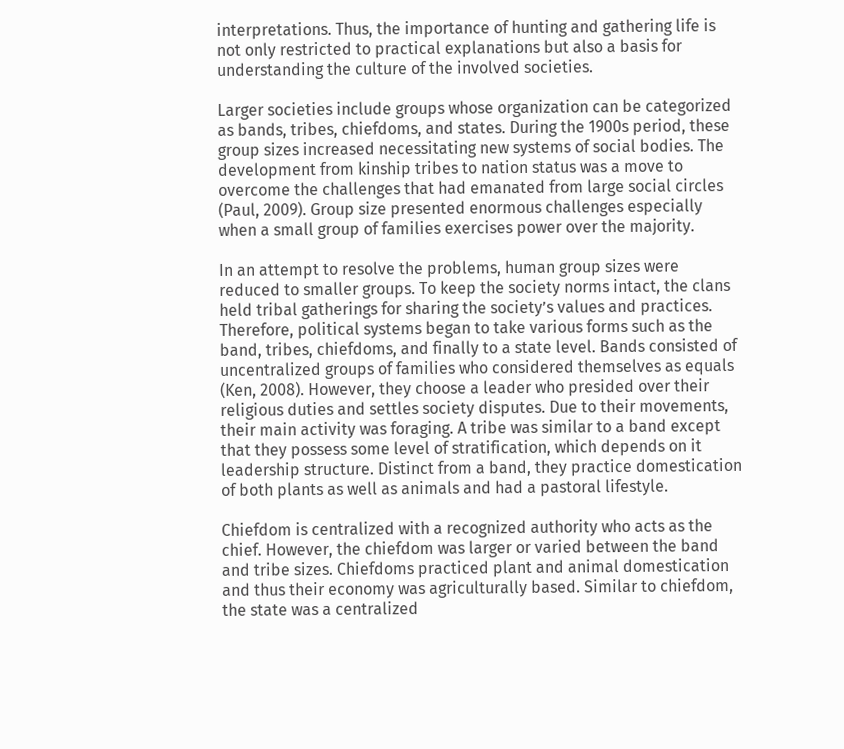interpretations. Thus, the importance of hunting and gathering life is not only restricted to practical explanations but also a basis for understanding the culture of the involved societies.

Larger societies include groups whose organization can be categorized as bands, tribes, chiefdoms, and states. During the 1900s period, these group sizes increased necessitating new systems of social bodies. The development from kinship tribes to nation status was a move to overcome the challenges that had emanated from large social circles (Paul, 2009). Group size presented enormous challenges especially when a small group of families exercises power over the majority.

In an attempt to resolve the problems, human group sizes were reduced to smaller groups. To keep the society norms intact, the clans held tribal gatherings for sharing the society’s values and practices. Therefore, political systems began to take various forms such as the band, tribes, chiefdoms, and finally to a state level. Bands consisted of uncentralized groups of families who considered themselves as equals (Ken, 2008). However, they choose a leader who presided over their religious duties and settles society disputes. Due to their movements, their main activity was foraging. A tribe was similar to a band except that they possess some level of stratification, which depends on it leadership structure. Distinct from a band, they practice domestication of both plants as well as animals and had a pastoral lifestyle.

Chiefdom is centralized with a recognized authority who acts as the chief. However, the chiefdom was larger or varied between the band and tribe sizes. Chiefdoms practiced plant and animal domestication and thus their economy was agriculturally based. Similar to chiefdom, the state was a centralized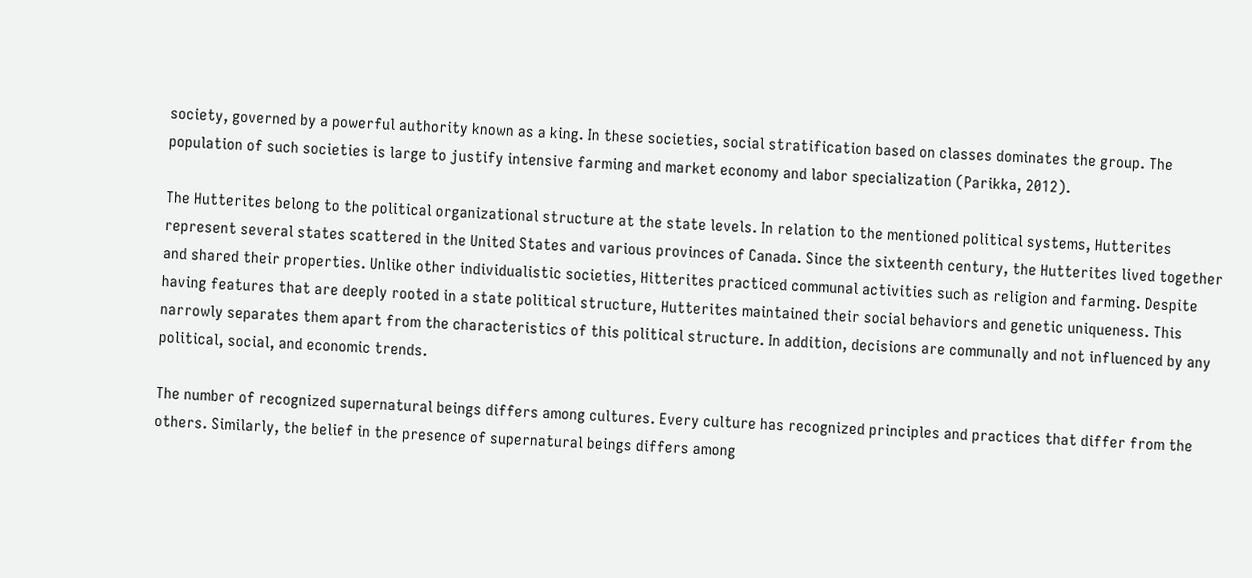society, governed by a powerful authority known as a king. In these societies, social stratification based on classes dominates the group. The population of such societies is large to justify intensive farming and market economy and labor specialization (Parikka, 2012).

The Hutterites belong to the political organizational structure at the state levels. In relation to the mentioned political systems, Hutterites represent several states scattered in the United States and various provinces of Canada. Since the sixteenth century, the Hutterites lived together and shared their properties. Unlike other individualistic societies, Hitterites practiced communal activities such as religion and farming. Despite having features that are deeply rooted in a state political structure, Hutterites maintained their social behaviors and genetic uniqueness. This narrowly separates them apart from the characteristics of this political structure. In addition, decisions are communally and not influenced by any political, social, and economic trends.

The number of recognized supernatural beings differs among cultures. Every culture has recognized principles and practices that differ from the others. Similarly, the belief in the presence of supernatural beings differs among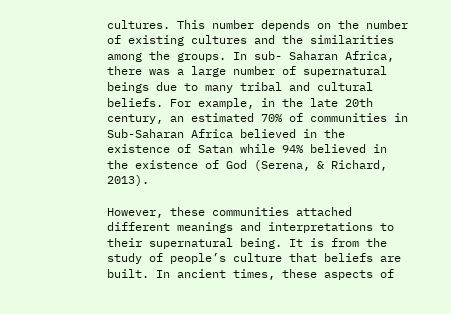cultures. This number depends on the number of existing cultures and the similarities among the groups. In sub- Saharan Africa, there was a large number of supernatural beings due to many tribal and cultural beliefs. For example, in the late 20th century, an estimated 70% of communities in Sub-Saharan Africa believed in the existence of Satan while 94% believed in the existence of God (Serena, & Richard, 2013).

However, these communities attached different meanings and interpretations to their supernatural being. It is from the study of people’s culture that beliefs are built. In ancient times, these aspects of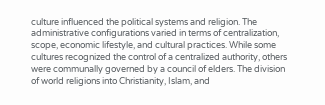culture influenced the political systems and religion. The administrative configurations varied in terms of centralization, scope, economic lifestyle, and cultural practices. While some cultures recognized the control of a centralized authority, others were communally governed by a council of elders. The division of world religions into Christianity, Islam, and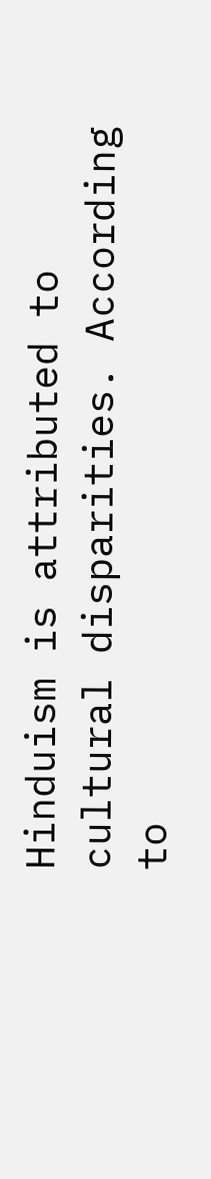Hinduism is attributed to cultural disparities. According to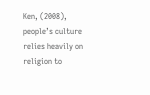Ken, (2008), people’s culture relies heavily on religion to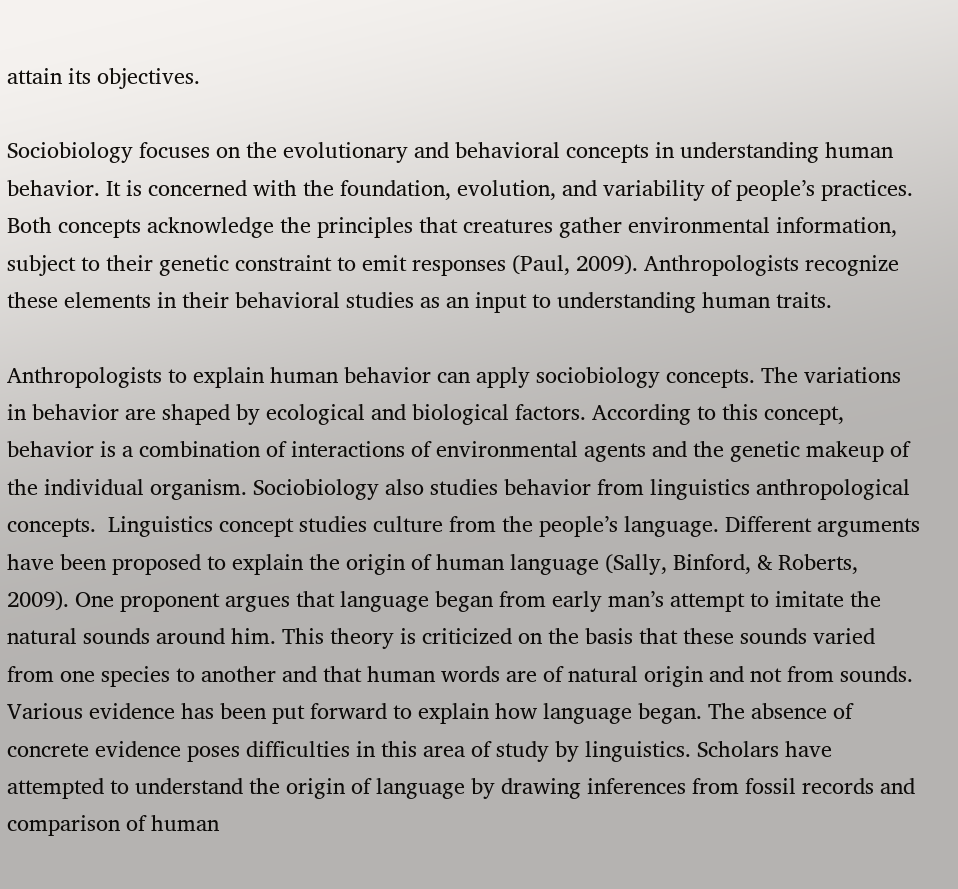attain its objectives.

Sociobiology focuses on the evolutionary and behavioral concepts in understanding human behavior. It is concerned with the foundation, evolution, and variability of people’s practices. Both concepts acknowledge the principles that creatures gather environmental information, subject to their genetic constraint to emit responses (Paul, 2009). Anthropologists recognize these elements in their behavioral studies as an input to understanding human traits.

Anthropologists to explain human behavior can apply sociobiology concepts. The variations in behavior are shaped by ecological and biological factors. According to this concept, behavior is a combination of interactions of environmental agents and the genetic makeup of the individual organism. Sociobiology also studies behavior from linguistics anthropological concepts.  Linguistics concept studies culture from the people’s language. Different arguments have been proposed to explain the origin of human language (Sally, Binford, & Roberts, 2009). One proponent argues that language began from early man’s attempt to imitate the natural sounds around him. This theory is criticized on the basis that these sounds varied from one species to another and that human words are of natural origin and not from sounds. Various evidence has been put forward to explain how language began. The absence of concrete evidence poses difficulties in this area of study by linguistics. Scholars have attempted to understand the origin of language by drawing inferences from fossil records and comparison of human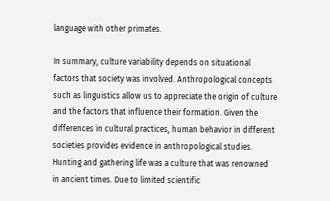language with other primates.

In summary, culture variability depends on situational factors that society was involved. Anthropological concepts such as linguistics allow us to appreciate the origin of culture and the factors that influence their formation. Given the differences in cultural practices, human behavior in different societies provides evidence in anthropological studies. Hunting and gathering life was a culture that was renowned in ancient times. Due to limited scientific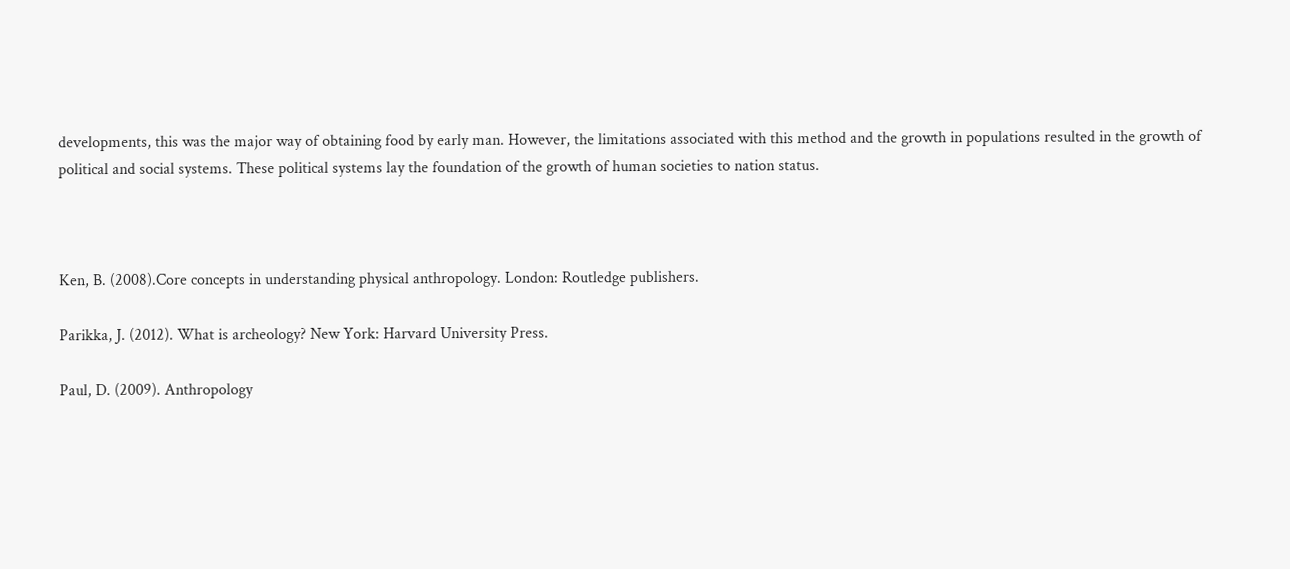developments, this was the major way of obtaining food by early man. However, the limitations associated with this method and the growth in populations resulted in the growth of political and social systems. These political systems lay the foundation of the growth of human societies to nation status.



Ken, B. (2008).Core concepts in understanding physical anthropology. London: Routledge publishers.

Parikka, J. (2012). What is archeology? New York: Harvard University Press.

Paul, D. (2009). Anthropology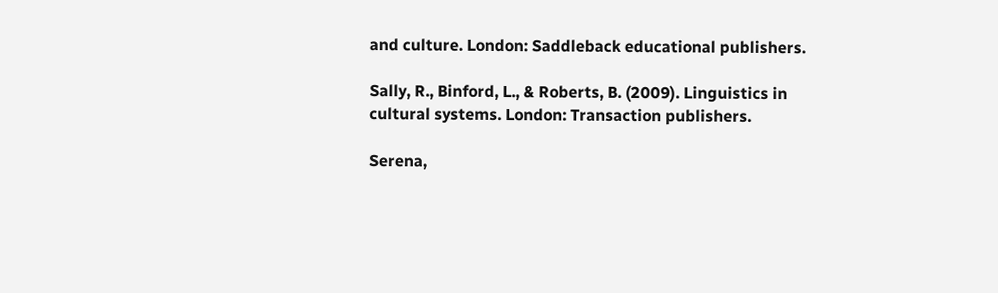and culture. London: Saddleback educational publishers.

Sally, R., Binford, L., & Roberts, B. (2009). Linguistics in cultural systems. London: Transaction publishers.

Serena,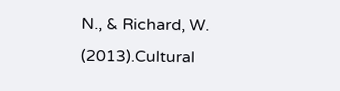N., & Richard, W. (2013).Cultural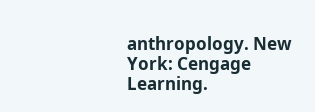anthropology. New York: Cengage Learning.